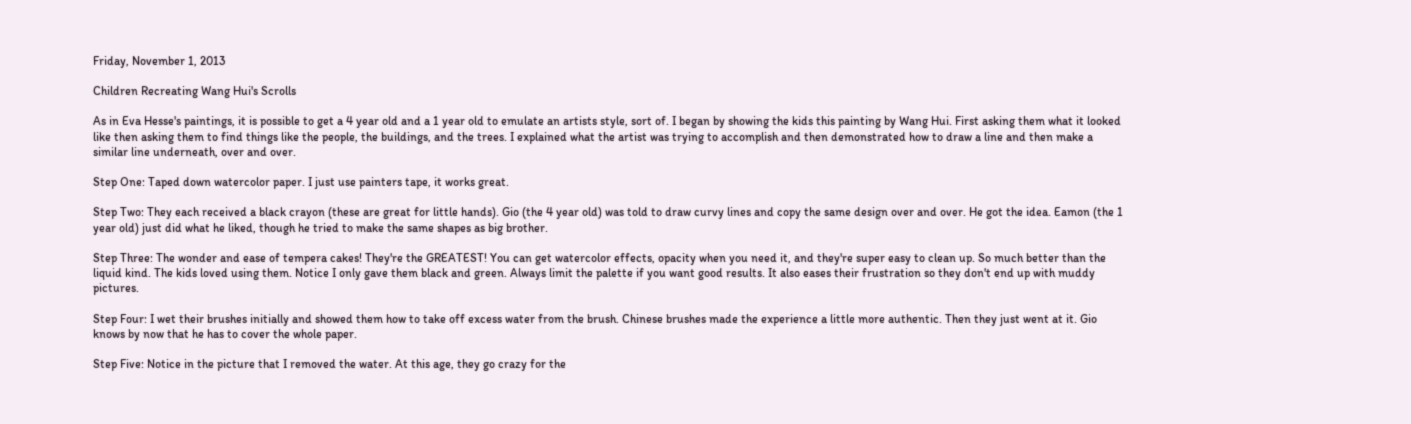Friday, November 1, 2013

Children Recreating Wang Hui's Scrolls

As in Eva Hesse's paintings, it is possible to get a 4 year old and a 1 year old to emulate an artists style, sort of. I began by showing the kids this painting by Wang Hui. First asking them what it looked like then asking them to find things like the people, the buildings, and the trees. I explained what the artist was trying to accomplish and then demonstrated how to draw a line and then make a similar line underneath, over and over.

Step One: Taped down watercolor paper. I just use painters tape, it works great.

Step Two: They each received a black crayon (these are great for little hands). Gio (the 4 year old) was told to draw curvy lines and copy the same design over and over. He got the idea. Eamon (the 1 year old) just did what he liked, though he tried to make the same shapes as big brother.

Step Three: The wonder and ease of tempera cakes! They're the GREATEST! You can get watercolor effects, opacity when you need it, and they're super easy to clean up. So much better than the liquid kind. The kids loved using them. Notice I only gave them black and green. Always limit the palette if you want good results. It also eases their frustration so they don't end up with muddy pictures.

Step Four: I wet their brushes initially and showed them how to take off excess water from the brush. Chinese brushes made the experience a little more authentic. Then they just went at it. Gio knows by now that he has to cover the whole paper.

Step Five: Notice in the picture that I removed the water. At this age, they go crazy for the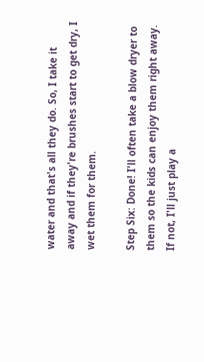water and that's all they do. So, I take it away and if they're brushes start to get dry, I wet them for them.

Step Six: Done! I'll often take a blow dryer to them so the kids can enjoy them right away. If not, I'll just play a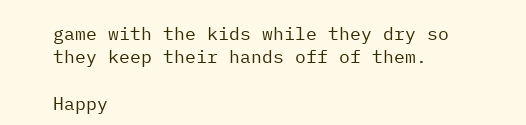game with the kids while they dry so they keep their hands off of them.

Happy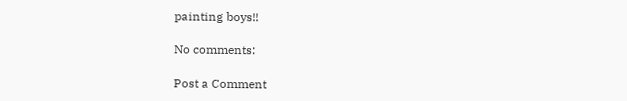painting boys!!

No comments:

Post a Comment